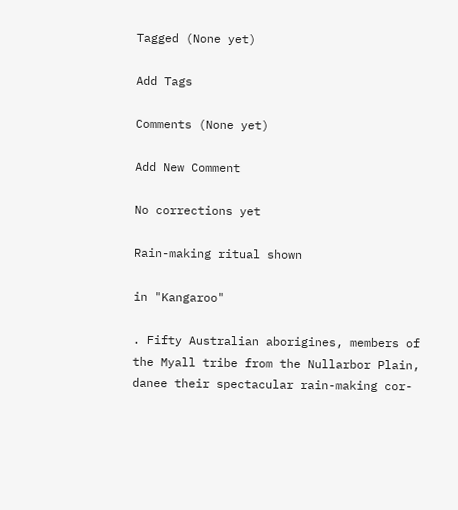Tagged (None yet)

Add Tags

Comments (None yet)

Add New Comment

No corrections yet

Rain-making ritual shown

in "Kangaroo"

. Fifty Australian aborigines, members of the Myall tribe from the Nullarbor Plain, danee their spectacular rain-making cor-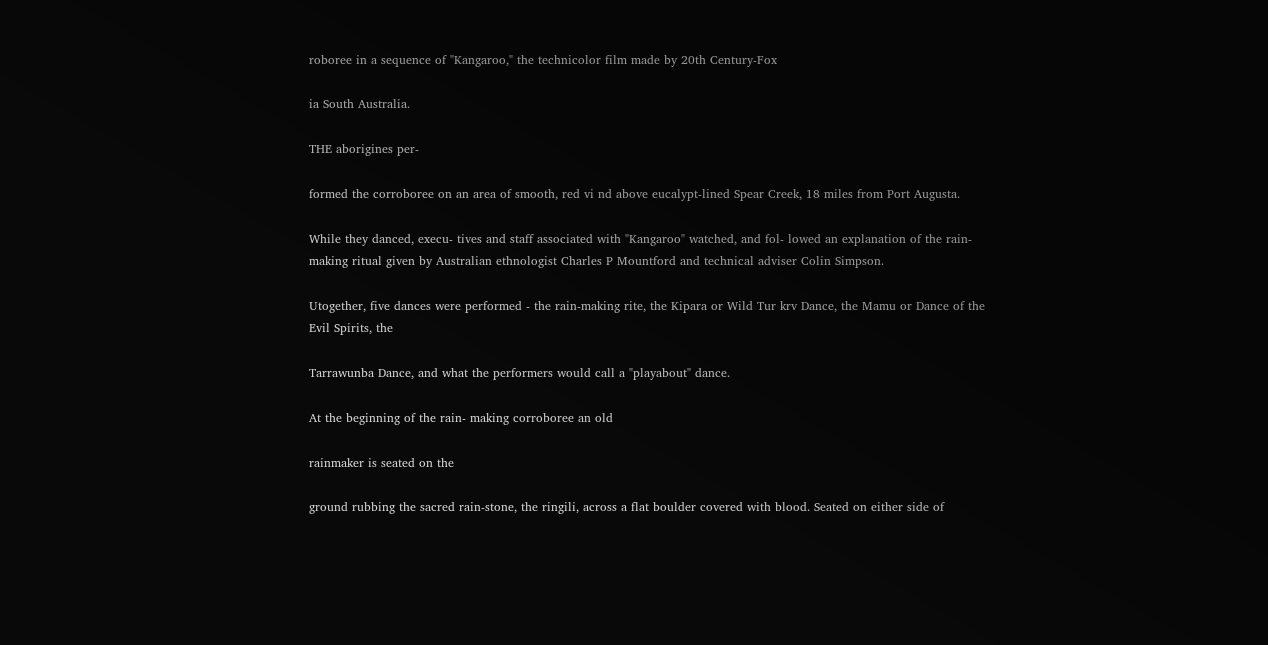roboree in a sequence of "Kangaroo," the technicolor film made by 20th Century-Fox

ia South Australia.

THE aborigines per-

formed the corroboree on an area of smooth, red vi nd above eucalypt-lined Spear Creek, 18 miles from Port Augusta.

While they danced, execu- tives and staff associated with "Kangaroo" watched, and fol- lowed an explanation of the rain-making ritual given by Australian ethnologist Charles P Mountford and technical adviser Colin Simpson.

Utogether, five dances were performed - the rain-making rite, the Kipara or Wild Tur krv Dance, the Mamu or Dance of the Evil Spirits, the

Tarrawunba Dance, and what the performers would call a "playabout" dance.

At the beginning of the rain- making corroboree an old

rainmaker is seated on the

ground rubbing the sacred rain-stone, the ringili, across a flat boulder covered with blood. Seated on either side of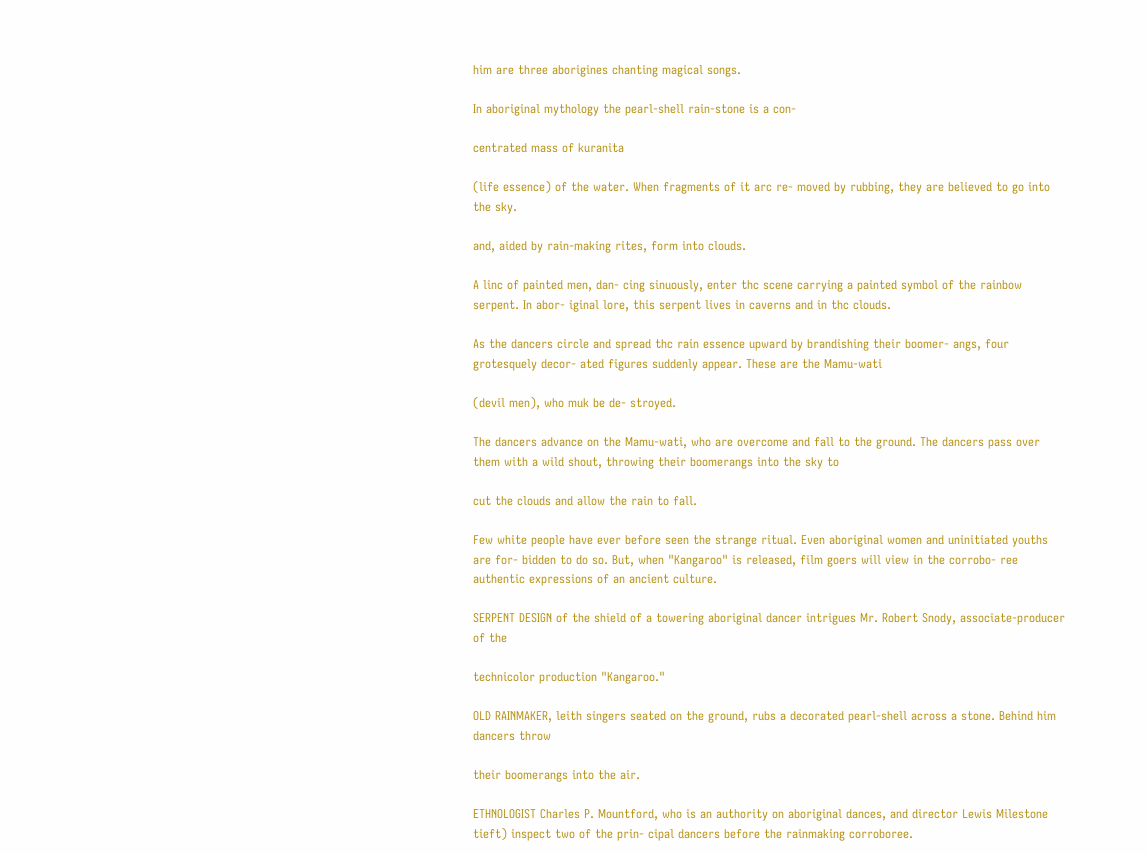him are three aborigines chanting magical songs.

In aboriginal mythology the pearl-shell rain-stone is a con-

centrated mass of kuranita

(life essence) of the water. When fragments of it arc re- moved by rubbing, they are believed to go into the sky.

and, aided by rain-making rites, form into clouds.

A linc of painted men, dan- cing sinuously, enter thc scene carrying a painted symbol of the rainbow serpent. In abor- iginal lore, this serpent lives in caverns and in thc clouds.

As the dancers circle and spread thc rain essence upward by brandishing their boomer- angs, four grotesquely decor- ated figures suddenly appear. These are the Mamu-wati

(devil men), who muk be de- stroyed.

The dancers advance on the Mamu-wati, who are overcome and fall to the ground. The dancers pass over them with a wild shout, throwing their boomerangs into the sky to

cut the clouds and allow the rain to fall.

Few white people have ever before seen the strange ritual. Even aboriginal women and uninitiated youths are for- bidden to do so. But, when "Kangaroo" is released, film goers will view in the corrobo- ree authentic expressions of an ancient culture.

SERPENT DESIGN of the shield of a towering aboriginal dancer intrigues Mr. Robert Snody, associate-producer of the

technicolor production "Kangaroo."

OLD RAINMAKER, leith singers seated on the ground, rubs a decorated pearl-shell across a stone. Behind him dancers throw

their boomerangs into the air.

ETHNOLOGIST Charles P. Mountford, who is an authority on aboriginal dances, and director Lewis Milestone tieft) inspect two of the prin- cipal dancers before the rainmaking corroboree.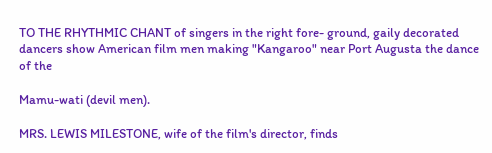TO THE RHYTHMIC CHANT of singers in the right fore- ground, gaily decorated dancers show American film men making "Kangaroo" near Port Augusta the dance of the

Mamu-wati (devil men).

MRS. LEWIS MILESTONE, wife of the film's director, finds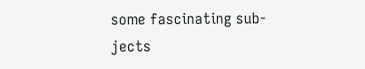some fascinating sub- jects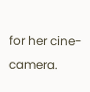for her cine-camera.